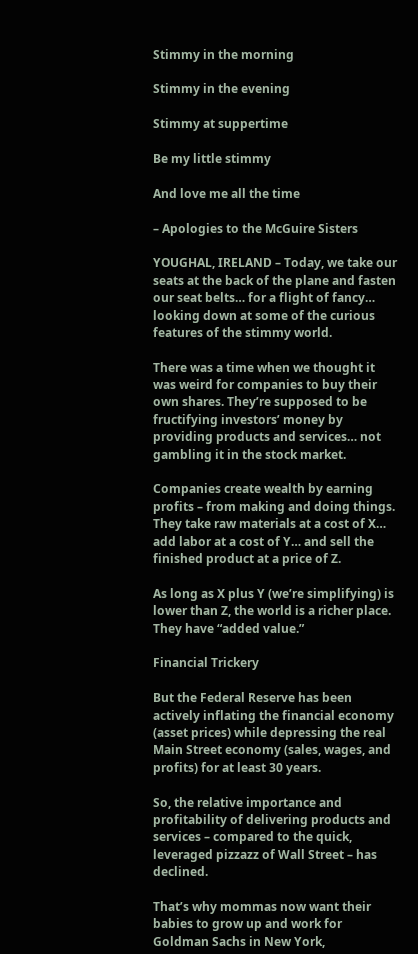Stimmy in the morning

Stimmy in the evening

Stimmy at suppertime

Be my little stimmy

And love me all the time

– Apologies to the McGuire Sisters

YOUGHAL, IRELAND – Today, we take our seats at the back of the plane and fasten our seat belts… for a flight of fancy… looking down at some of the curious features of the stimmy world.

There was a time when we thought it was weird for companies to buy their own shares. They’re supposed to be fructifying investors’ money by providing products and services… not gambling it in the stock market.

Companies create wealth by earning profits – from making and doing things. They take raw materials at a cost of X… add labor at a cost of Y… and sell the finished product at a price of Z.

As long as X plus Y (we’re simplifying) is lower than Z, the world is a richer place. They have “added value.”

Financial Trickery

But the Federal Reserve has been actively inflating the financial economy (asset prices) while depressing the real Main Street economy (sales, wages, and profits) for at least 30 years.

So, the relative importance and profitability of delivering products and services – compared to the quick, leveraged pizzazz of Wall Street – has declined.

That’s why mommas now want their babies to grow up and work for Goldman Sachs in New York,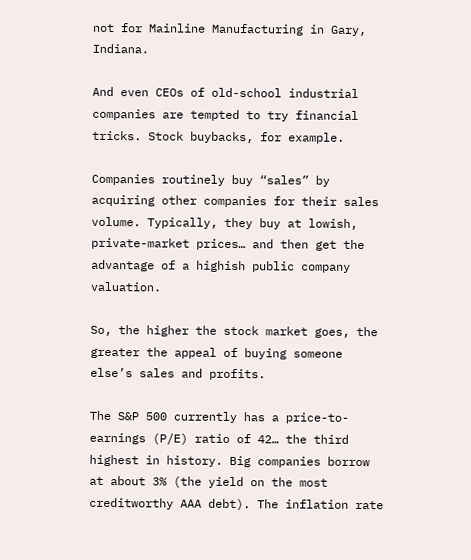not for Mainline Manufacturing in Gary, Indiana.

And even CEOs of old-school industrial companies are tempted to try financial tricks. Stock buybacks, for example.

Companies routinely buy “sales” by acquiring other companies for their sales volume. Typically, they buy at lowish, private-market prices… and then get the advantage of a highish public company valuation.

So, the higher the stock market goes, the greater the appeal of buying someone else’s sales and profits.

The S&P 500 currently has a price-to-earnings (P/E) ratio of 42… the third highest in history. Big companies borrow at about 3% (the yield on the most creditworthy AAA debt). The inflation rate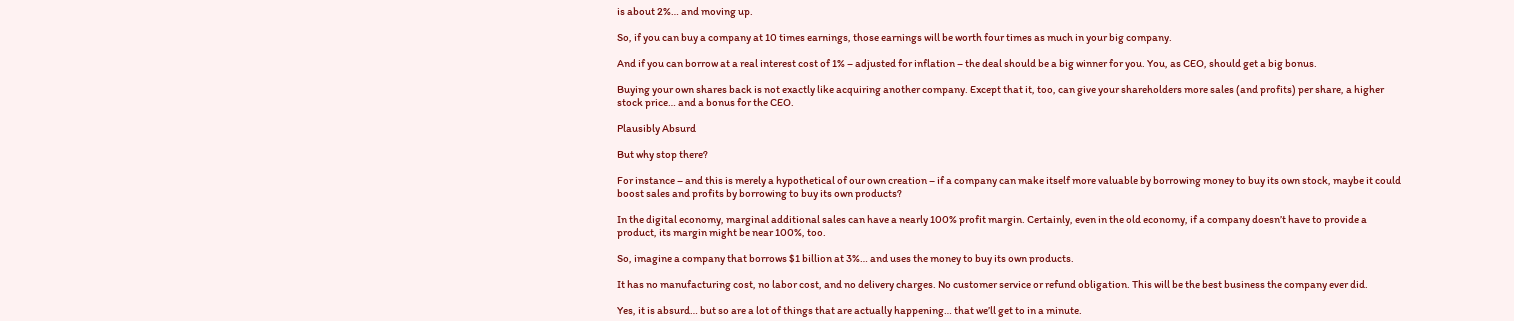is about 2%… and moving up.

So, if you can buy a company at 10 times earnings, those earnings will be worth four times as much in your big company.

And if you can borrow at a real interest cost of 1% – adjusted for inflation – the deal should be a big winner for you. You, as CEO, should get a big bonus.

Buying your own shares back is not exactly like acquiring another company. Except that it, too, can give your shareholders more sales (and profits) per share, a higher stock price… and a bonus for the CEO.

Plausibly Absurd

But why stop there?

For instance – and this is merely a hypothetical of our own creation – if a company can make itself more valuable by borrowing money to buy its own stock, maybe it could boost sales and profits by borrowing to buy its own products?

In the digital economy, marginal additional sales can have a nearly 100% profit margin. Certainly, even in the old economy, if a company doesn’t have to provide a product, its margin might be near 100%, too.

So, imagine a company that borrows $1 billion at 3%… and uses the money to buy its own products.

It has no manufacturing cost, no labor cost, and no delivery charges. No customer service or refund obligation. This will be the best business the company ever did.

Yes, it is absurd… but so are a lot of things that are actually happening… that we’ll get to in a minute.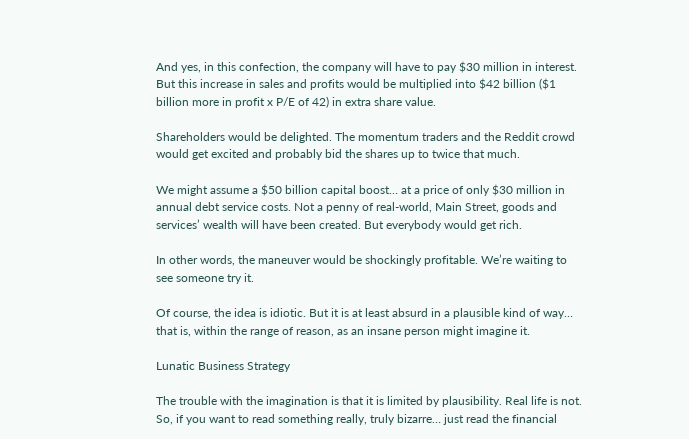And yes, in this confection, the company will have to pay $30 million in interest. But this increase in sales and profits would be multiplied into $42 billion ($1 billion more in profit x P/E of 42) in extra share value.

Shareholders would be delighted. The momentum traders and the Reddit crowd would get excited and probably bid the shares up to twice that much.

We might assume a $50 billion capital boost… at a price of only $30 million in annual debt service costs. Not a penny of real-world, Main Street, goods and services’ wealth will have been created. But everybody would get rich.

In other words, the maneuver would be shockingly profitable. We’re waiting to see someone try it.

Of course, the idea is idiotic. But it is at least absurd in a plausible kind of way… that is, within the range of reason, as an insane person might imagine it.

Lunatic Business Strategy

The trouble with the imagination is that it is limited by plausibility. Real life is not. So, if you want to read something really, truly bizarre… just read the financial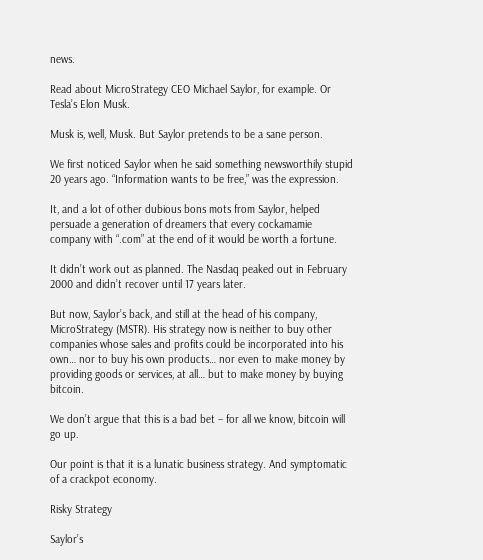news.

Read about MicroStrategy CEO Michael Saylor, for example. Or Tesla’s Elon Musk.

Musk is, well, Musk. But Saylor pretends to be a sane person.

We first noticed Saylor when he said something newsworthily stupid 20 years ago. “Information wants to be free,” was the expression.

It, and a lot of other dubious bons mots from Saylor, helped persuade a generation of dreamers that every cockamamie company with “.com” at the end of it would be worth a fortune.

It didn’t work out as planned. The Nasdaq peaked out in February 2000 and didn’t recover until 17 years later.

But now, Saylor’s back, and still at the head of his company, MicroStrategy (MSTR). His strategy now is neither to buy other companies whose sales and profits could be incorporated into his own… nor to buy his own products… nor even to make money by providing goods or services, at all… but to make money by buying bitcoin.

We don’t argue that this is a bad bet – for all we know, bitcoin will go up.

Our point is that it is a lunatic business strategy. And symptomatic of a crackpot economy.

Risky Strategy

Saylor’s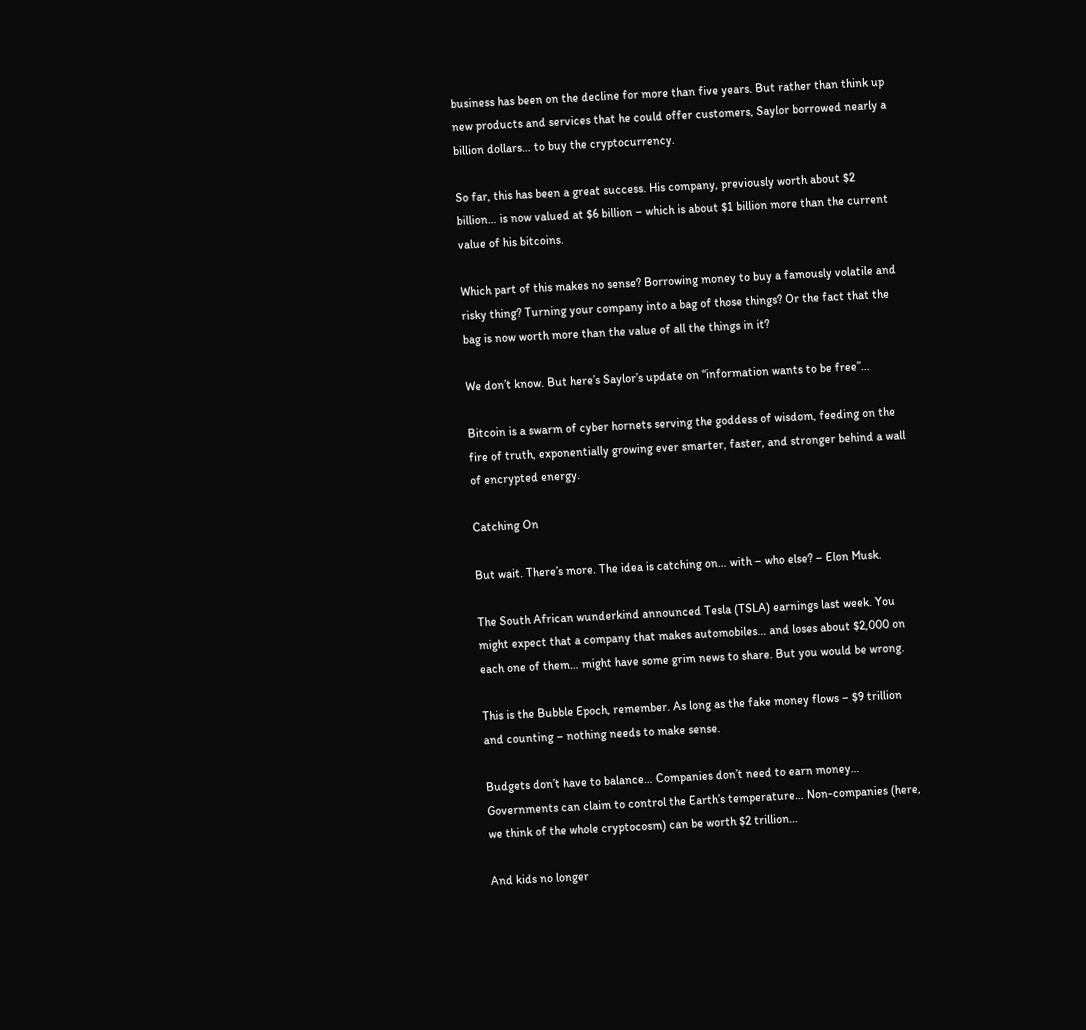business has been on the decline for more than five years. But rather than think up new products and services that he could offer customers, Saylor borrowed nearly a billion dollars… to buy the cryptocurrency.

So far, this has been a great success. His company, previously worth about $2 billion… is now valued at $6 billion – which is about $1 billion more than the current value of his bitcoins.

Which part of this makes no sense? Borrowing money to buy a famously volatile and risky thing? Turning your company into a bag of those things? Or the fact that the bag is now worth more than the value of all the things in it?

We don’t know. But here’s Saylor’s update on “information wants to be free”…

Bitcoin is a swarm of cyber hornets serving the goddess of wisdom, feeding on the fire of truth, exponentially growing ever smarter, faster, and stronger behind a wall of encrypted energy.

Catching On

But wait. There’s more. The idea is catching on… with – who else? – Elon Musk.

The South African wunderkind announced Tesla (TSLA) earnings last week. You might expect that a company that makes automobiles… and loses about $2,000 on each one of them… might have some grim news to share. But you would be wrong.

This is the Bubble Epoch, remember. As long as the fake money flows – $9 trillion and counting – nothing needs to make sense.

Budgets don’t have to balance… Companies don’t need to earn money… Governments can claim to control the Earth’s temperature… Non-companies (here, we think of the whole cryptocosm) can be worth $2 trillion…

And kids no longer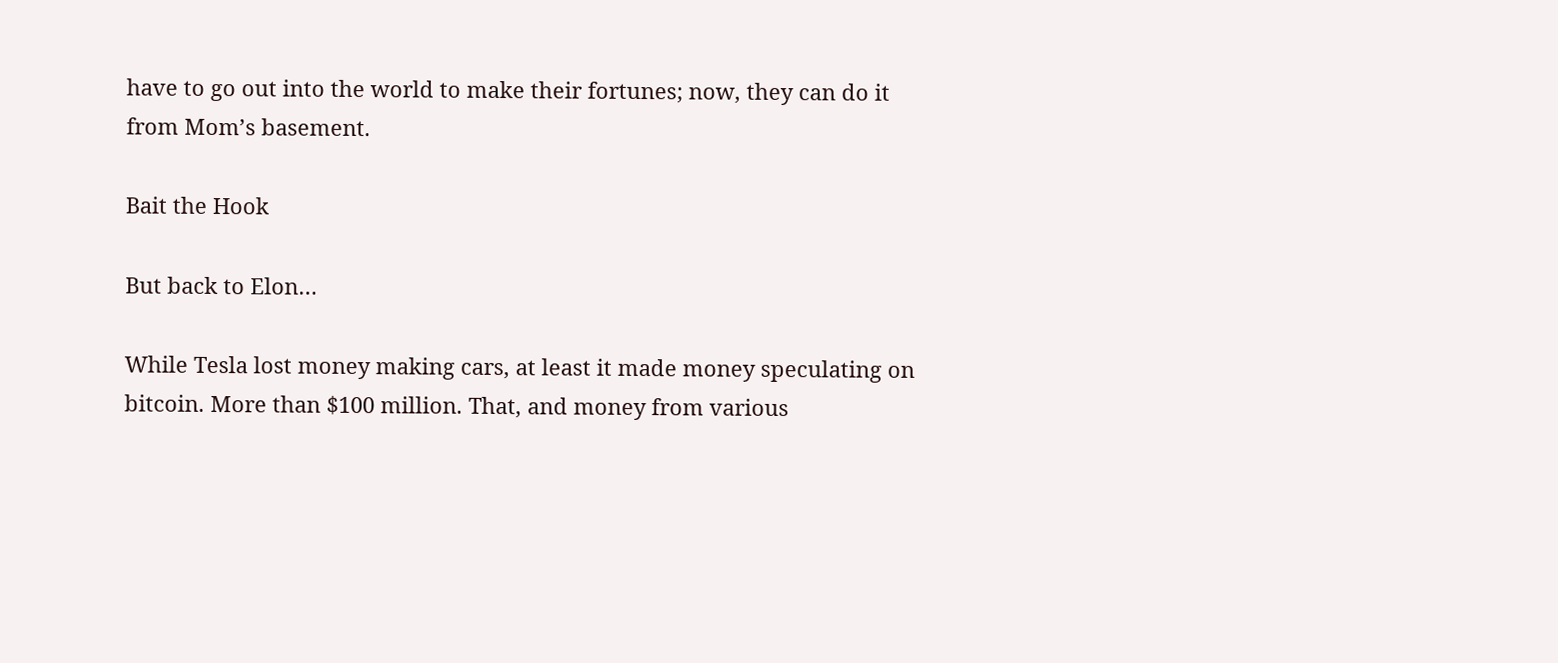have to go out into the world to make their fortunes; now, they can do it from Mom’s basement.

Bait the Hook

But back to Elon…

While Tesla lost money making cars, at least it made money speculating on bitcoin. More than $100 million. That, and money from various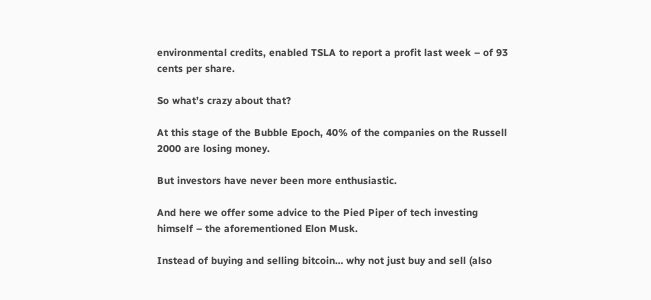environmental credits, enabled TSLA to report a profit last week – of 93 cents per share.

So what’s crazy about that?

At this stage of the Bubble Epoch, 40% of the companies on the Russell 2000 are losing money.

But investors have never been more enthusiastic.

And here we offer some advice to the Pied Piper of tech investing himself – the aforementioned Elon Musk.

Instead of buying and selling bitcoin… why not just buy and sell (also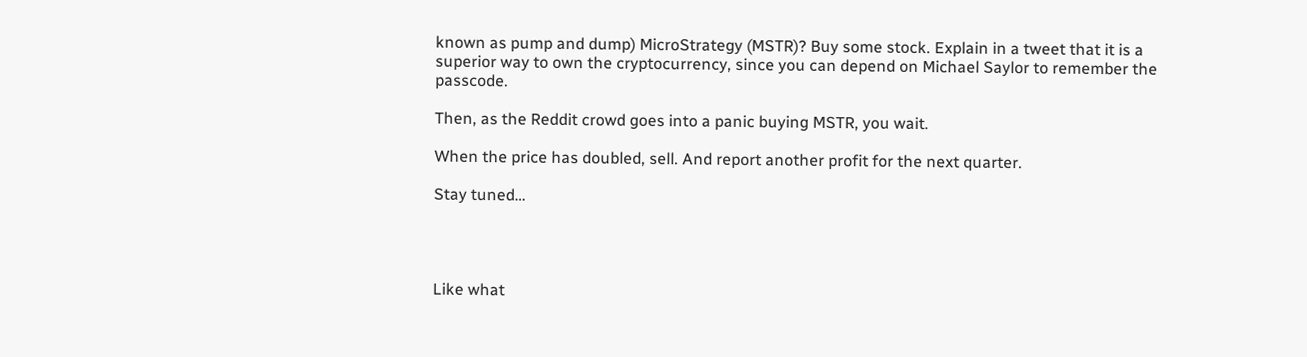known as pump and dump) MicroStrategy (MSTR)? Buy some stock. Explain in a tweet that it is a superior way to own the cryptocurrency, since you can depend on Michael Saylor to remember the passcode.

Then, as the Reddit crowd goes into a panic buying MSTR, you wait.

When the price has doubled, sell. And report another profit for the next quarter.

Stay tuned…




Like what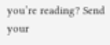you’re reading? Send your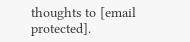thoughts to [email protected].